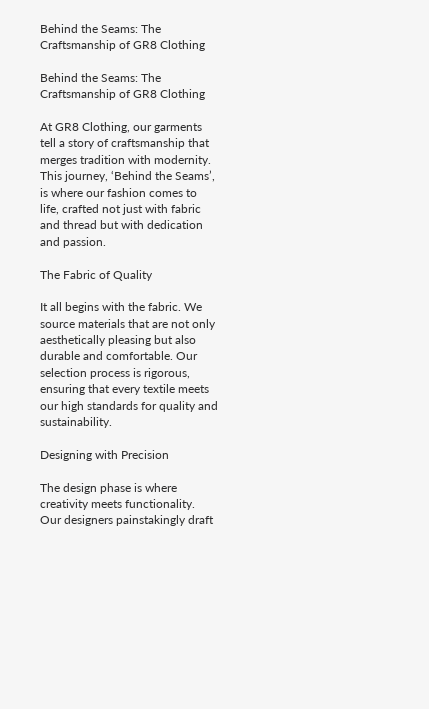Behind the Seams: The Craftsmanship of GR8 Clothing

Behind the Seams: The Craftsmanship of GR8 Clothing

At GR8 Clothing, our garments tell a story of craftsmanship that merges tradition with modernity. This journey, ‘Behind the Seams’, is where our fashion comes to life, crafted not just with fabric and thread but with dedication and passion.

The Fabric of Quality

It all begins with the fabric. We source materials that are not only aesthetically pleasing but also durable and comfortable. Our selection process is rigorous, ensuring that every textile meets our high standards for quality and sustainability.

Designing with Precision

The design phase is where creativity meets functionality. Our designers painstakingly draft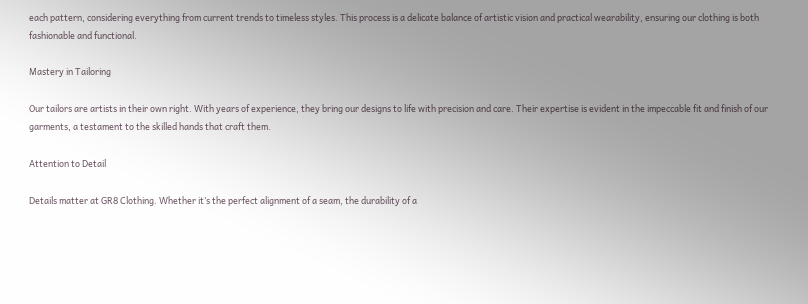each pattern, considering everything from current trends to timeless styles. This process is a delicate balance of artistic vision and practical wearability, ensuring our clothing is both fashionable and functional.

Mastery in Tailoring

Our tailors are artists in their own right. With years of experience, they bring our designs to life with precision and care. Their expertise is evident in the impeccable fit and finish of our garments, a testament to the skilled hands that craft them.

Attention to Detail

Details matter at GR8 Clothing. Whether it’s the perfect alignment of a seam, the durability of a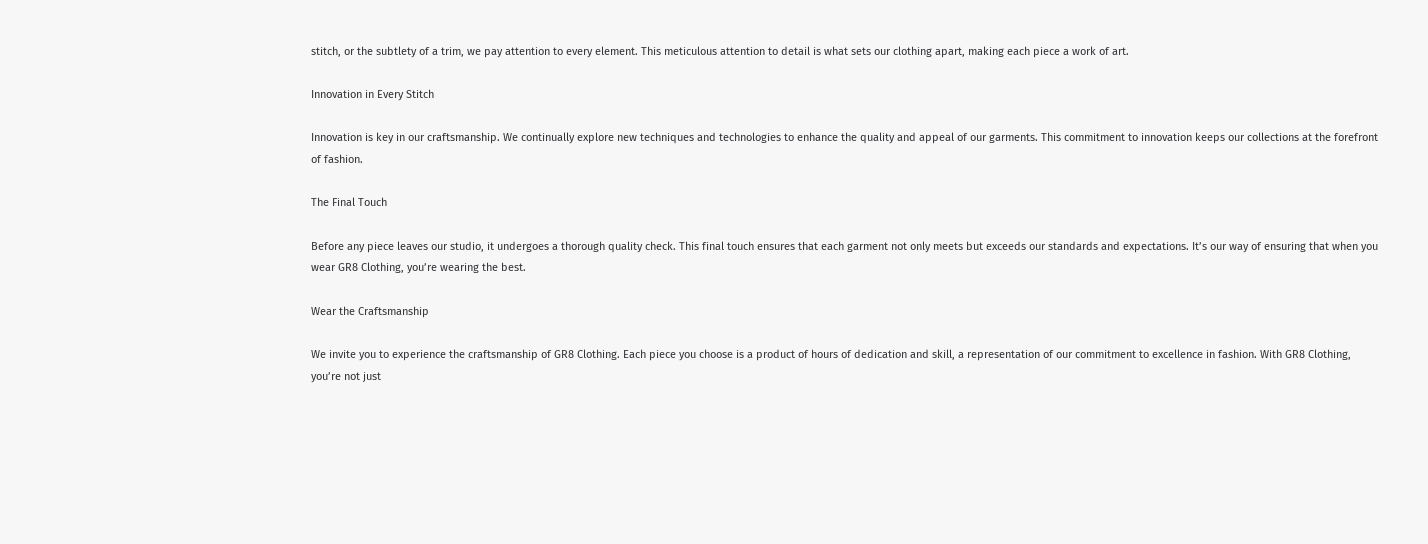stitch, or the subtlety of a trim, we pay attention to every element. This meticulous attention to detail is what sets our clothing apart, making each piece a work of art.

Innovation in Every Stitch

Innovation is key in our craftsmanship. We continually explore new techniques and technologies to enhance the quality and appeal of our garments. This commitment to innovation keeps our collections at the forefront of fashion.

The Final Touch

Before any piece leaves our studio, it undergoes a thorough quality check. This final touch ensures that each garment not only meets but exceeds our standards and expectations. It’s our way of ensuring that when you wear GR8 Clothing, you’re wearing the best.

Wear the Craftsmanship

We invite you to experience the craftsmanship of GR8 Clothing. Each piece you choose is a product of hours of dedication and skill, a representation of our commitment to excellence in fashion. With GR8 Clothing, you’re not just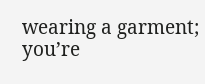wearing a garment; you’re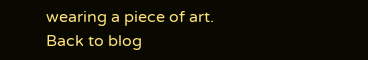wearing a piece of art.
Back to blog